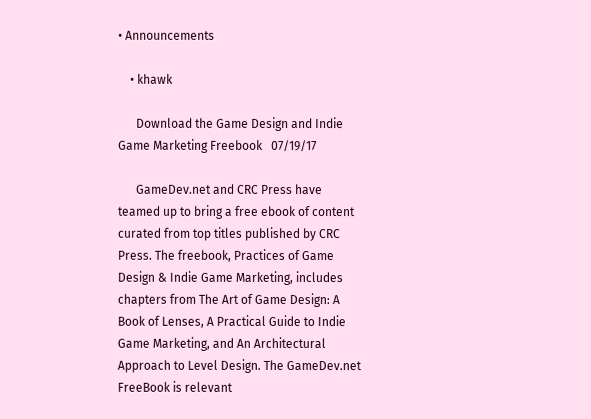• Announcements

    • khawk

      Download the Game Design and Indie Game Marketing Freebook   07/19/17

      GameDev.net and CRC Press have teamed up to bring a free ebook of content curated from top titles published by CRC Press. The freebook, Practices of Game Design & Indie Game Marketing, includes chapters from The Art of Game Design: A Book of Lenses, A Practical Guide to Indie Game Marketing, and An Architectural Approach to Level Design. The GameDev.net FreeBook is relevant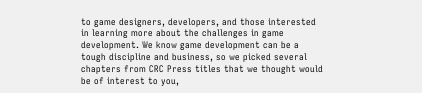to game designers, developers, and those interested in learning more about the challenges in game development. We know game development can be a tough discipline and business, so we picked several chapters from CRC Press titles that we thought would be of interest to you,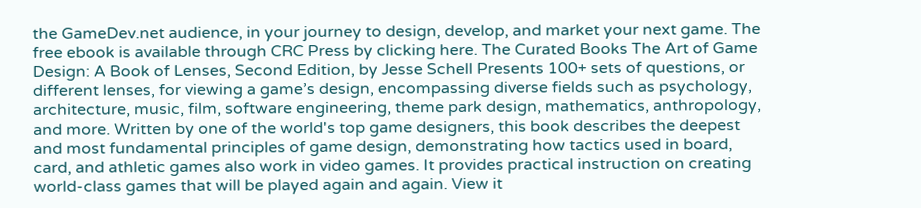the GameDev.net audience, in your journey to design, develop, and market your next game. The free ebook is available through CRC Press by clicking here. The Curated Books The Art of Game Design: A Book of Lenses, Second Edition, by Jesse Schell Presents 100+ sets of questions, or different lenses, for viewing a game’s design, encompassing diverse fields such as psychology, architecture, music, film, software engineering, theme park design, mathematics, anthropology, and more. Written by one of the world's top game designers, this book describes the deepest and most fundamental principles of game design, demonstrating how tactics used in board, card, and athletic games also work in video games. It provides practical instruction on creating world-class games that will be played again and again. View it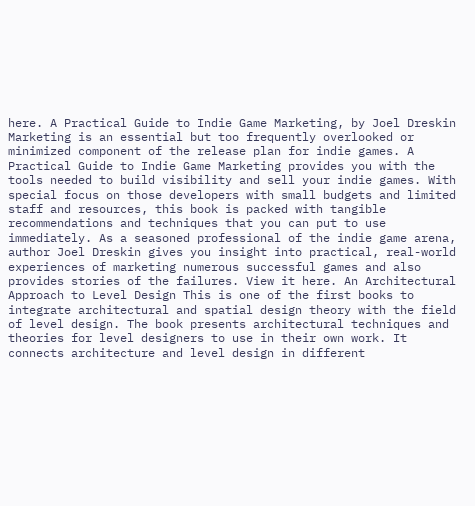here. A Practical Guide to Indie Game Marketing, by Joel Dreskin Marketing is an essential but too frequently overlooked or minimized component of the release plan for indie games. A Practical Guide to Indie Game Marketing provides you with the tools needed to build visibility and sell your indie games. With special focus on those developers with small budgets and limited staff and resources, this book is packed with tangible recommendations and techniques that you can put to use immediately. As a seasoned professional of the indie game arena, author Joel Dreskin gives you insight into practical, real-world experiences of marketing numerous successful games and also provides stories of the failures. View it here. An Architectural Approach to Level Design This is one of the first books to integrate architectural and spatial design theory with the field of level design. The book presents architectural techniques and theories for level designers to use in their own work. It connects architecture and level design in different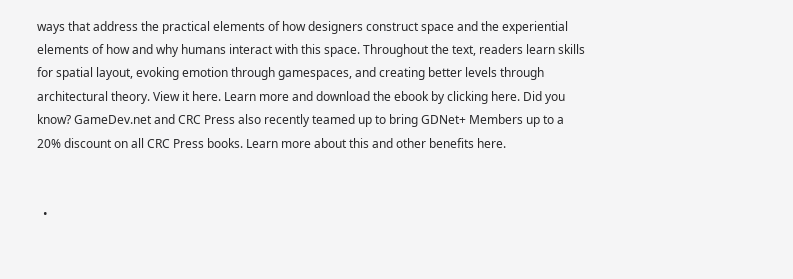ways that address the practical elements of how designers construct space and the experiential elements of how and why humans interact with this space. Throughout the text, readers learn skills for spatial layout, evoking emotion through gamespaces, and creating better levels through architectural theory. View it here. Learn more and download the ebook by clicking here. Did you know? GameDev.net and CRC Press also recently teamed up to bring GDNet+ Members up to a 20% discount on all CRC Press books. Learn more about this and other benefits here.


  •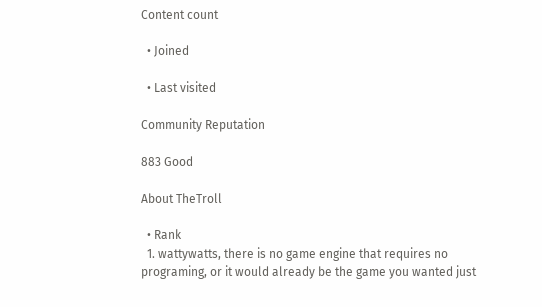Content count

  • Joined

  • Last visited

Community Reputation

883 Good

About TheTroll

  • Rank
  1. wattywatts, there is no game engine that requires no programing, or it would already be the game you wanted just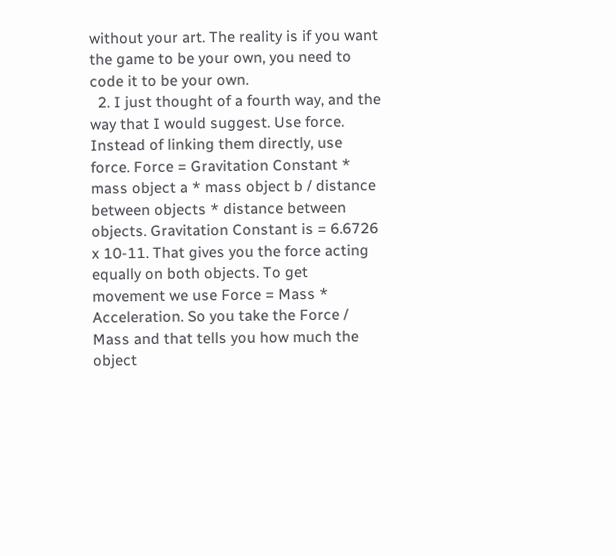without your art. The reality is if you want the game to be your own, you need to code it to be your own.
  2. I just thought of a fourth way, and the way that I would suggest. Use force. Instead of linking them directly, use force. Force = Gravitation Constant * mass object a * mass object b / distance between objects * distance between objects. Gravitation Constant is = 6.6726 x 10-11. That gives you the force acting equally on both objects. To get movement we use Force = Mass * Acceleration. So you take the Force / Mass and that tells you how much the object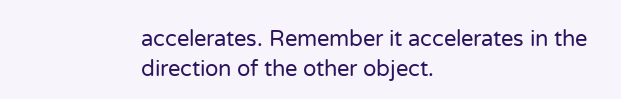accelerates. Remember it accelerates in the direction of the other object.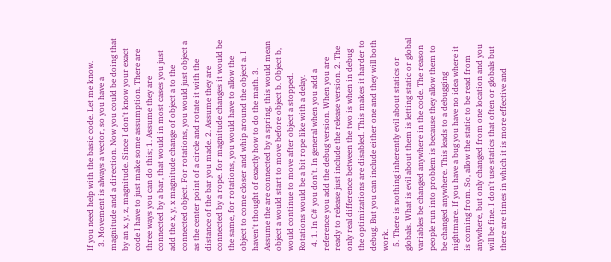If you need help with the basic code. Let me know.
  3. Movement is always a vector, so you have a magnitude and a direction. Now you could be doing that by an x, y, z, magnitude. Since I don't know your exact code I have to just make some assumption. There are three ways you can do this; 1. Assume they are connected by a bar, that would in most cases you just add the x, y, x magnitude change of object a to the connected object. For rotations, you would just object a as the center point of a circle and rotate it with the distance of the bar you made. 2. Assume they are connected by a rope. for magnitude changes it would be the same, for rotations, you would have to allow the object to come closer and whip around the object a. I haven't thought of exactly how to do the math. 3. Assume the are connected by a spring, this would mean object a would start to move before object b. Object b, would continue to move after object a stopped. Rotations would be a bit rope like with a delay.
  4. 1. In C# you don't. In general when you add a reference you add the debug version. When you are ready to release just include the release version. 2. The only real difference between the two is when in debug the optimizations are disabled. This makes it harder to debug. But you can include either one and they will both work.
  5. There is nothing inherently evil about statics or globals. What is evil about them is letting static or global variables be changed anywhere in the code. The reason people run into problem is because they allow them to be changed anywhere. This leads to a debugging nightmare. If you have a bug you have no idea where it is coming from. So, allow the static to be read from anywhere, but only changed from one location and you will be fine. I don't use statics that often or globals but there are times in which it is more effective and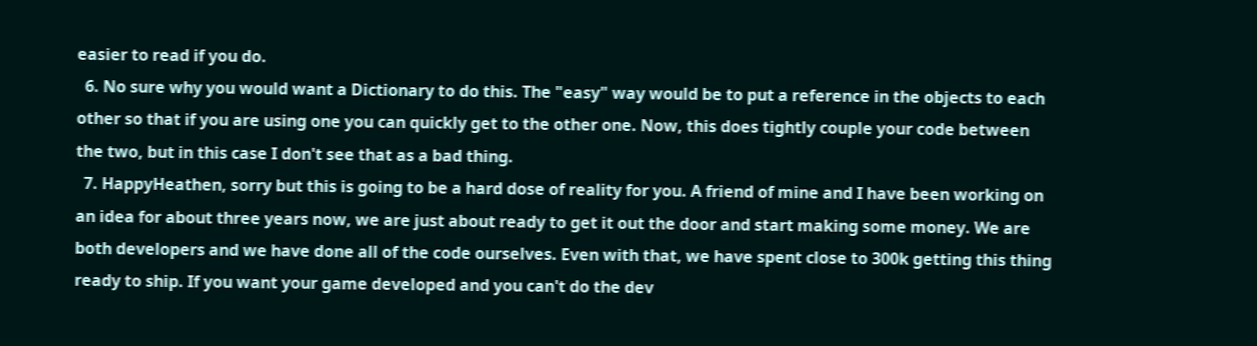easier to read if you do.
  6. No sure why you would want a Dictionary to do this. The "easy" way would be to put a reference in the objects to each other so that if you are using one you can quickly get to the other one. Now, this does tightly couple your code between the two, but in this case I don't see that as a bad thing.
  7. HappyHeathen, sorry but this is going to be a hard dose of reality for you. A friend of mine and I have been working on an idea for about three years now, we are just about ready to get it out the door and start making some money. We are both developers and we have done all of the code ourselves. Even with that, we have spent close to 300k getting this thing ready to ship. If you want your game developed and you can't do the dev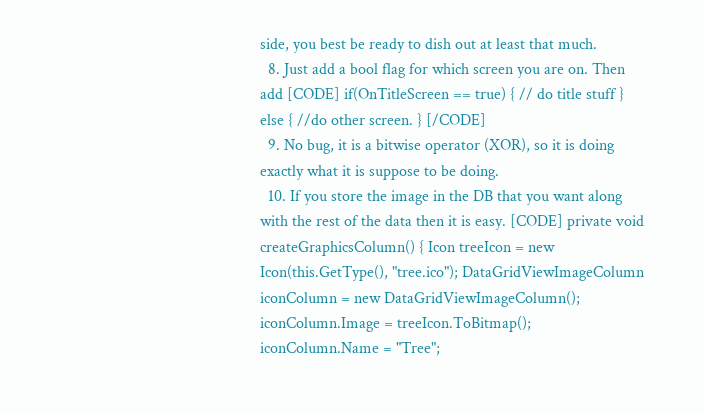side, you best be ready to dish out at least that much.
  8. Just add a bool flag for which screen you are on. Then add [CODE] if(OnTitleScreen == true) { // do title stuff } else { //do other screen. } [/CODE]
  9. No bug, it is a bitwise operator (XOR), so it is doing exactly what it is suppose to be doing.
  10. If you store the image in the DB that you want along with the rest of the data then it is easy. [CODE] private void createGraphicsColumn() { Icon treeIcon = new Icon(this.GetType(), "tree.ico"); DataGridViewImageColumn iconColumn = new DataGridViewImageColumn(); iconColumn.Image = treeIcon.ToBitmap(); iconColumn.Name = "Tree";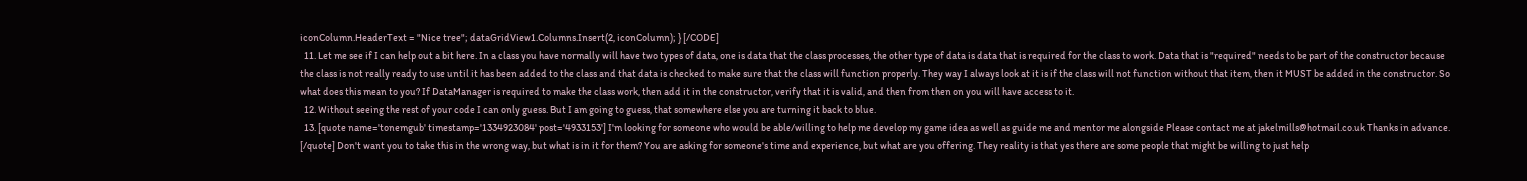iconColumn.HeaderText = "Nice tree"; dataGridView1.Columns.Insert(2, iconColumn); } [/CODE]
  11. Let me see if I can help out a bit here. In a class you have normally will have two types of data, one is data that the class processes, the other type of data is data that is required for the class to work. Data that is "required" needs to be part of the constructor because the class is not really ready to use until it has been added to the class and that data is checked to make sure that the class will function properly. They way I always look at it is if the class will not function without that item, then it MUST be added in the constructor. So what does this mean to you? If DataManager is required to make the class work, then add it in the constructor, verify that it is valid, and then from then on you will have access to it.
  12. Without seeing the rest of your code I can only guess. But I am going to guess, that somewhere else you are turning it back to blue.
  13. [quote name='tonemgub' timestamp='1334923084' post='4933153'] I'm looking for someone who would be able/willing to help me develop my game idea as well as guide me and mentor me alongside Please contact me at jakelmills@hotmail.co.uk Thanks in advance. [/quote] Don't want you to take this in the wrong way, but what is in it for them? You are asking for someone's time and experience, but what are you offering. They reality is that yes there are some people that might be willing to just help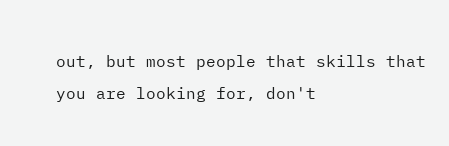out, but most people that skills that you are looking for, don't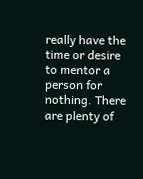really have the time or desire to mentor a person for nothing. There are plenty of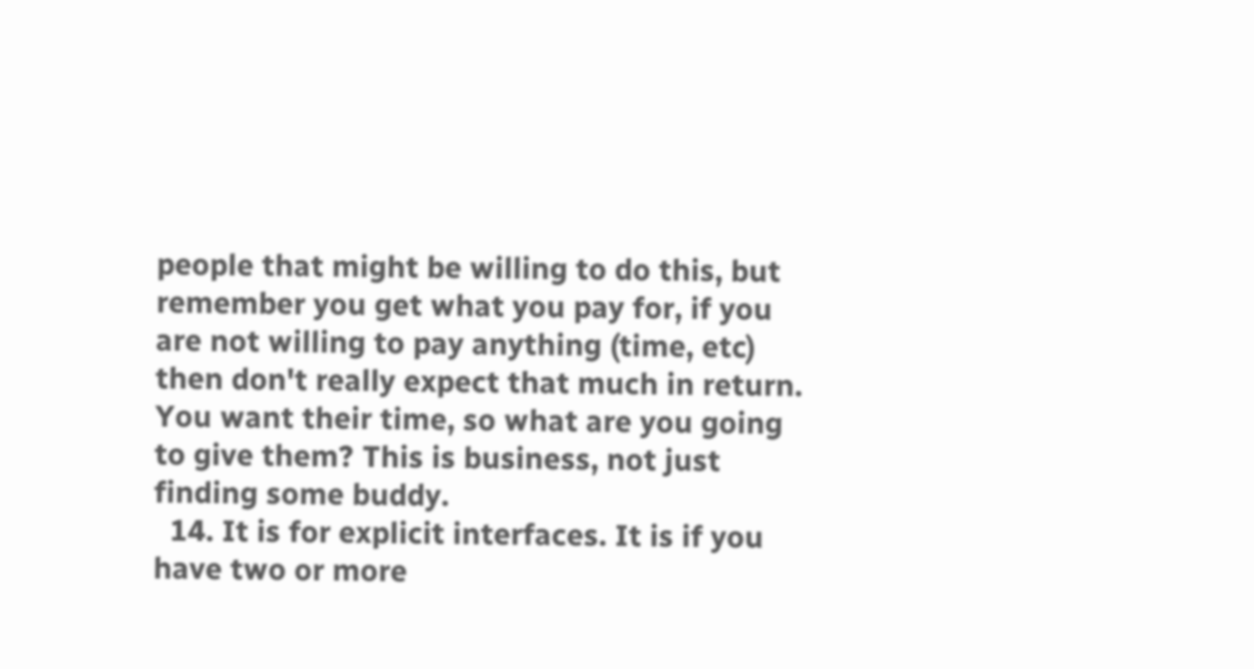people that might be willing to do this, but remember you get what you pay for, if you are not willing to pay anything (time, etc) then don't really expect that much in return. You want their time, so what are you going to give them? This is business, not just finding some buddy.
  14. It is for explicit interfaces. It is if you have two or more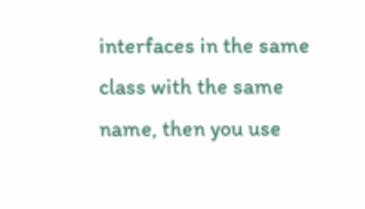interfaces in the same class with the same name, then you use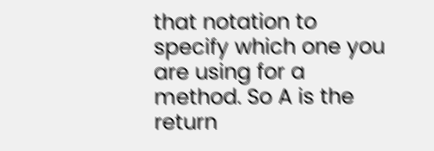that notation to specify which one you are using for a method. So A is the return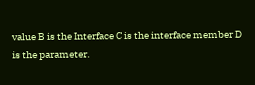value B is the Interface C is the interface member D is the parameter.